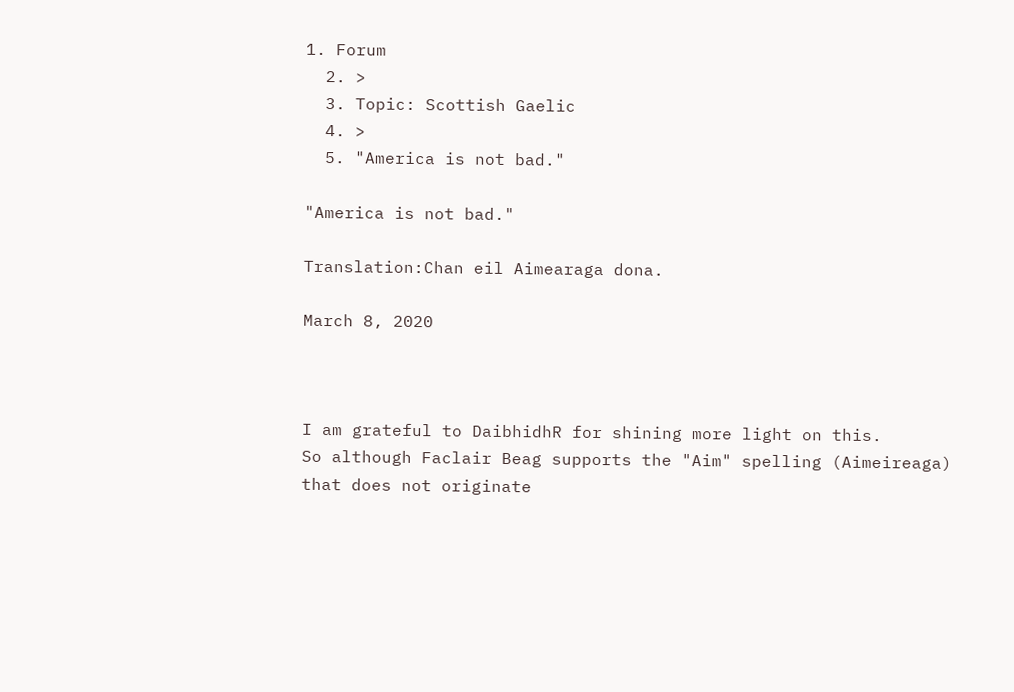1. Forum
  2. >
  3. Topic: Scottish Gaelic
  4. >
  5. "America is not bad."

"America is not bad."

Translation:Chan eil Aimearaga dona.

March 8, 2020



I am grateful to DaibhidhR for shining more light on this.
So although Faclair Beag supports the "Aim" spelling (Aimeireaga) that does not originate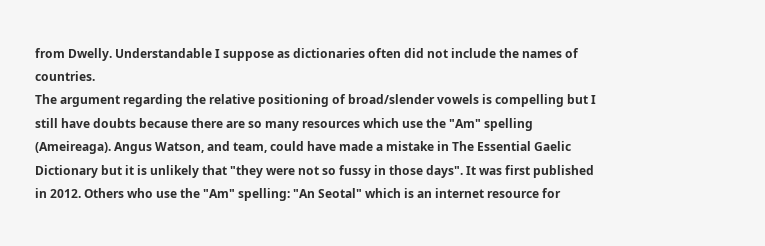from Dwelly. Understandable I suppose as dictionaries often did not include the names of countries.
The argument regarding the relative positioning of broad/slender vowels is compelling but I still have doubts because there are so many resources which use the "Am" spelling (Ameireaga). Angus Watson, and team, could have made a mistake in The Essential Gaelic Dictionary but it is unlikely that "they were not so fussy in those days". It was first published in 2012. Others who use the "Am" spelling: "An Seotal" which is an internet resource for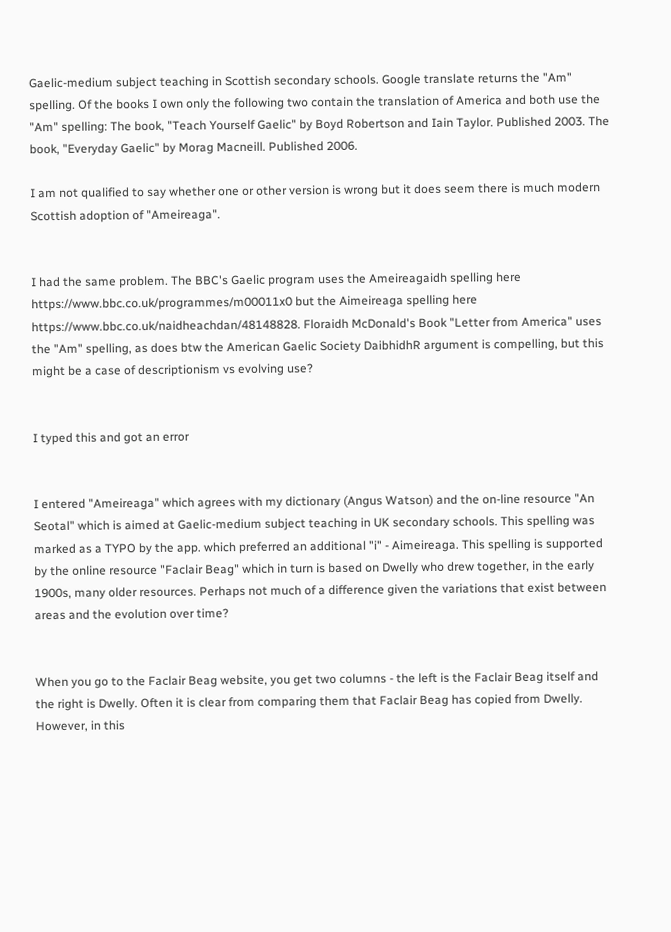Gaelic-medium subject teaching in Scottish secondary schools. Google translate returns the "Am" spelling. Of the books I own only the following two contain the translation of America and both use the "Am" spelling: The book, "Teach Yourself Gaelic" by Boyd Robertson and Iain Taylor. Published 2003. The book, "Everyday Gaelic" by Morag Macneill. Published 2006.

I am not qualified to say whether one or other version is wrong but it does seem there is much modern Scottish adoption of "Ameireaga".


I had the same problem. The BBC's Gaelic program uses the Ameireagaidh spelling here https://www.bbc.co.uk/programmes/m00011x0 but the Aimeireaga spelling here https://www.bbc.co.uk/naidheachdan/48148828. Floraidh McDonald's Book "Letter from America" uses the "Am" spelling, as does btw the American Gaelic Society DaibhidhR argument is compelling, but this might be a case of descriptionism vs evolving use?


I typed this and got an error


I entered "Ameireaga" which agrees with my dictionary (Angus Watson) and the on-line resource "An Seotal" which is aimed at Gaelic-medium subject teaching in UK secondary schools. This spelling was marked as a TYPO by the app. which preferred an additional "i" - Aimeireaga. This spelling is supported by the online resource "Faclair Beag" which in turn is based on Dwelly who drew together, in the early 1900s, many older resources. Perhaps not much of a difference given the variations that exist between areas and the evolution over time?


When you go to the Faclair Beag website, you get two columns - the left is the Faclair Beag itself and the right is Dwelly. Often it is clear from comparing them that Faclair Beag has copied from Dwelly. However, in this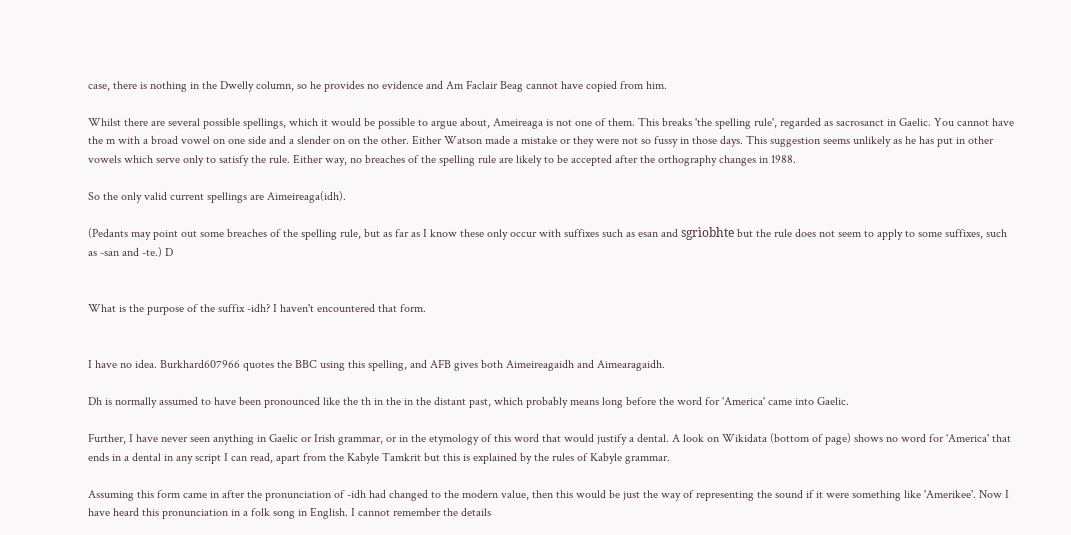case, there is nothing in the Dwelly column, so he provides no evidence and Am Faclair Beag cannot have copied from him.

Whilst there are several possible spellings, which it would be possible to argue about, Ameireaga is not one of them. This breaks 'the spelling rule', regarded as sacrosanct in Gaelic. You cannot have the m with a broad vowel on one side and a slender on on the other. Either Watson made a mistake or they were not so fussy in those days. This suggestion seems unlikely as he has put in other vowels which serve only to satisfy the rule. Either way, no breaches of the spelling rule are likely to be accepted after the orthography changes in 1988.

So the only valid current spellings are Aimeireaga(idh).

(Pedants may point out some breaches of the spelling rule, but as far as I know these only occur with suffixes such as esan and sgrìobhte but the rule does not seem to apply to some suffixes, such as -san and -te.) D


What is the purpose of the suffix -idh? I haven't encountered that form.


I have no idea. Burkhard607966 quotes the BBC using this spelling, and AFB gives both Aimeireagaidh and Aimearagaidh.

Dh is normally assumed to have been pronounced like the th in the in the distant past, which probably means long before the word for 'America' came into Gaelic.

Further, I have never seen anything in Gaelic or Irish grammar, or in the etymology of this word that would justify a dental. A look on Wikidata (bottom of page) shows no word for 'America' that ends in a dental in any script I can read, apart from the Kabyle Tamkrit but this is explained by the rules of Kabyle grammar.

Assuming this form came in after the pronunciation of -idh had changed to the modern value, then this would be just the way of representing the sound if it were something like 'Amerikee'. Now I have heard this pronunciation in a folk song in English. I cannot remember the details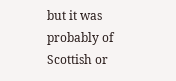but it was probably of Scottish or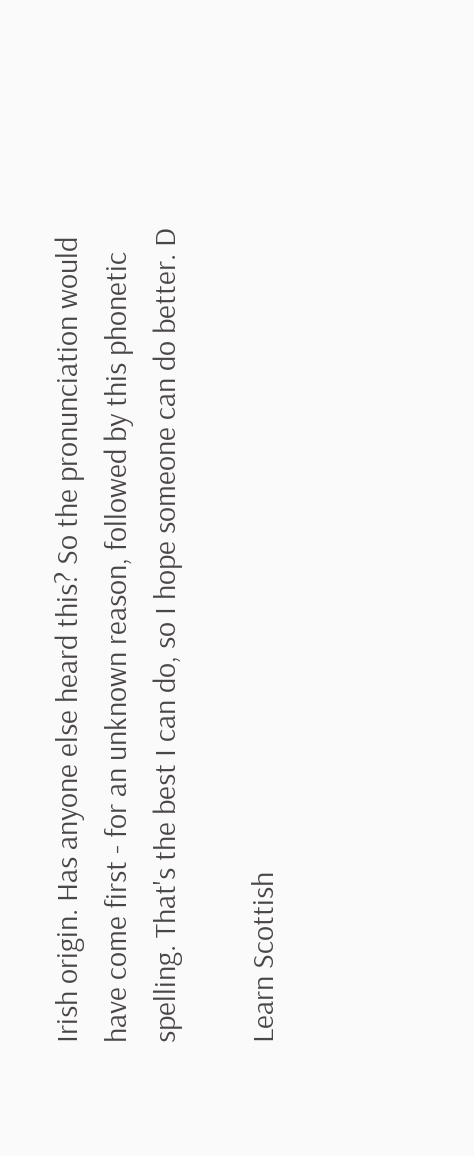Irish origin. Has anyone else heard this? So the pronunciation would have come first - for an unknown reason, followed by this phonetic spelling. That's the best I can do, so I hope someone can do better. D

Learn Scottish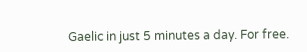Gaelic in just 5 minutes a day. For free.